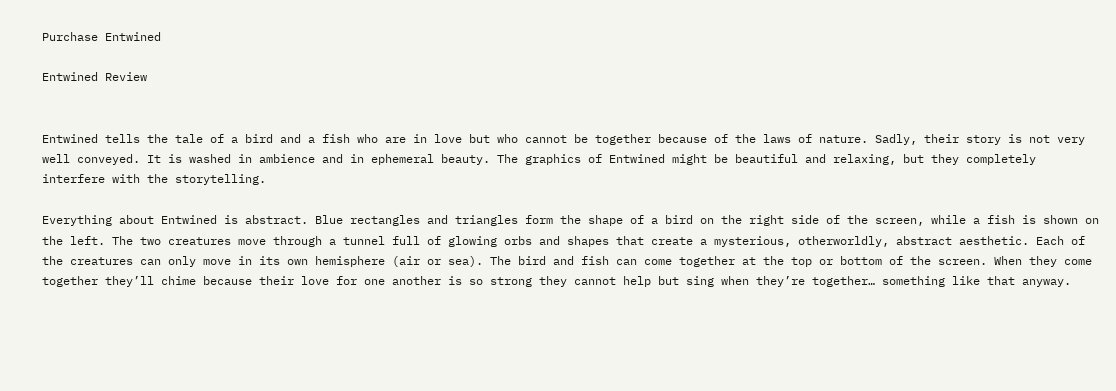Purchase Entwined

Entwined Review


Entwined tells the tale of a bird and a fish who are in love but who cannot be together because of the laws of nature. Sadly, their story is not very well conveyed. It is washed in ambience and in ephemeral beauty. The graphics of Entwined might be beautiful and relaxing, but they completely interfere with the storytelling.

Everything about Entwined is abstract. Blue rectangles and triangles form the shape of a bird on the right side of the screen, while a fish is shown on the left. The two creatures move through a tunnel full of glowing orbs and shapes that create a mysterious, otherworldly, abstract aesthetic. Each of the creatures can only move in its own hemisphere (air or sea). The bird and fish can come together at the top or bottom of the screen. When they come together they’ll chime because their love for one another is so strong they cannot help but sing when they’re together… something like that anyway.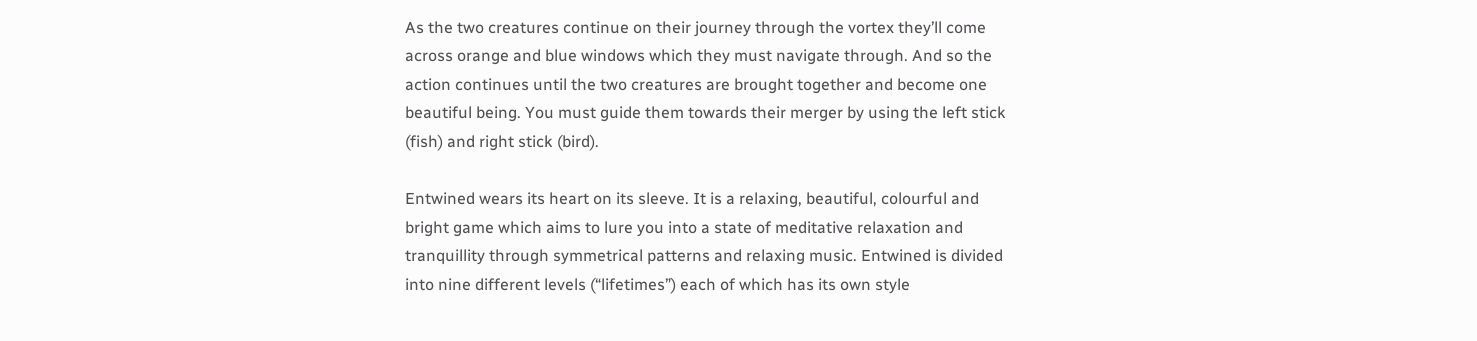As the two creatures continue on their journey through the vortex they’ll come across orange and blue windows which they must navigate through. And so the action continues until the two creatures are brought together and become one beautiful being. You must guide them towards their merger by using the left stick (fish) and right stick (bird).

Entwined wears its heart on its sleeve. It is a relaxing, beautiful, colourful and bright game which aims to lure you into a state of meditative relaxation and tranquillity through symmetrical patterns and relaxing music. Entwined is divided into nine different levels (“lifetimes”) each of which has its own style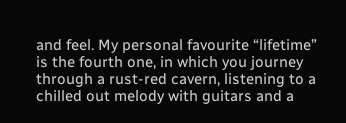and feel. My personal favourite “lifetime” is the fourth one, in which you journey through a rust-red cavern, listening to a chilled out melody with guitars and a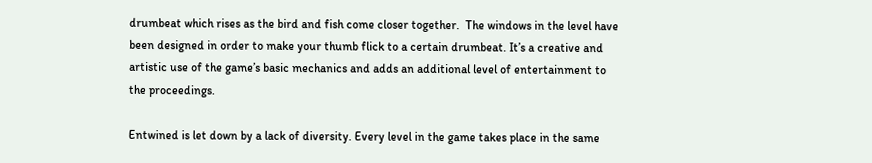drumbeat which rises as the bird and fish come closer together.  The windows in the level have been designed in order to make your thumb flick to a certain drumbeat. It’s a creative and artistic use of the game’s basic mechanics and adds an additional level of entertainment to the proceedings.

Entwined is let down by a lack of diversity. Every level in the game takes place in the same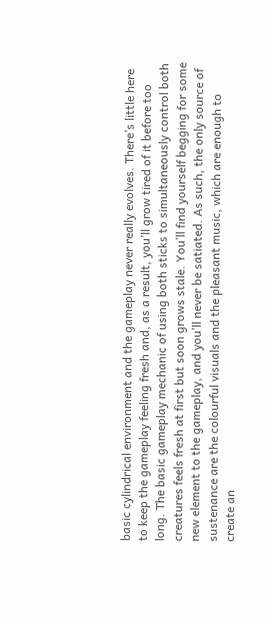basic cylindrical environment and the gameplay never really evolves. There’s little here to keep the gameplay feeling fresh and, as a result, you’ll grow tired of it before too long. The basic gameplay mechanic of using both sticks to simultaneously control both creatures feels fresh at first but soon grows stale. You’ll find yourself begging for some new element to the gameplay, and you’ll never be satiated. As such, the only source of sustenance are the colourful visuals and the pleasant music, which are enough to create an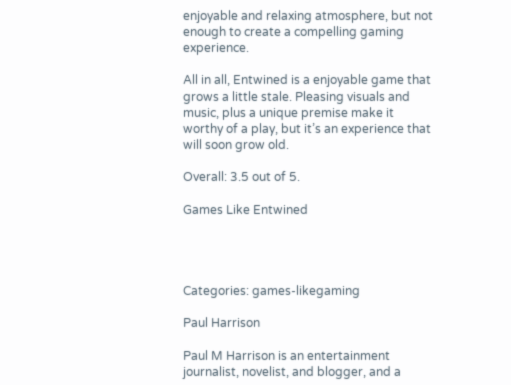enjoyable and relaxing atmosphere, but not enough to create a compelling gaming experience.

All in all, Entwined is a enjoyable game that grows a little stale. Pleasing visuals and music, plus a unique premise make it worthy of a play, but it’s an experience that will soon grow old.

Overall: 3.5 out of 5.

Games Like Entwined




Categories: games-likegaming

Paul Harrison

Paul M Harrison is an entertainment journalist, novelist, and blogger, and a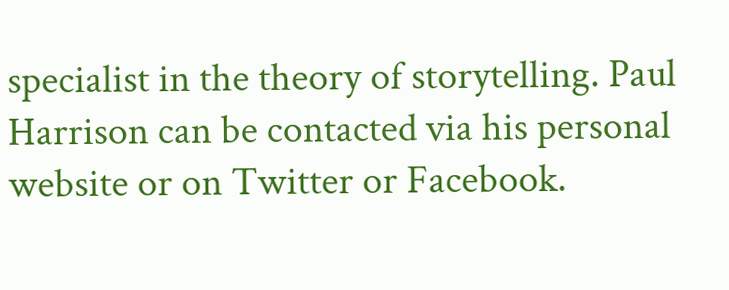specialist in the theory of storytelling. Paul Harrison can be contacted via his personal website or on Twitter or Facebook.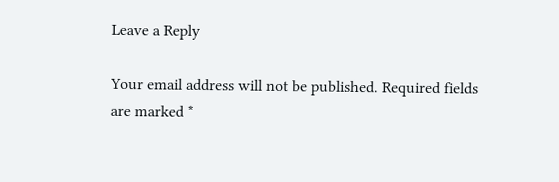Leave a Reply

Your email address will not be published. Required fields are marked *